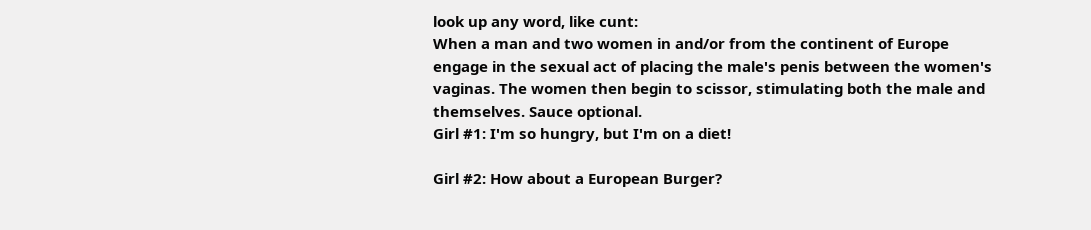look up any word, like cunt:
When a man and two women in and/or from the continent of Europe engage in the sexual act of placing the male's penis between the women's vaginas. The women then begin to scissor, stimulating both the male and themselves. Sauce optional.
Girl #1: I'm so hungry, but I'm on a diet!

Girl #2: How about a European Burger?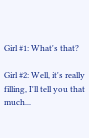Girl #1: What's that?

Girl #2: Well, it's really filling, I'll tell you that much...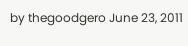by thegoodgero June 23, 2011